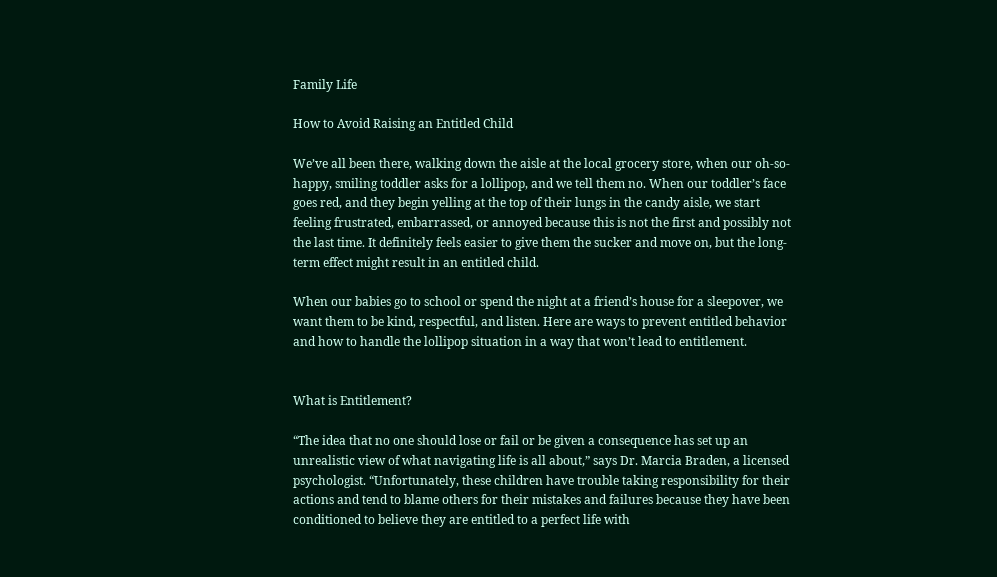Family Life

How to Avoid Raising an Entitled Child

We’ve all been there, walking down the aisle at the local grocery store, when our oh-so-happy, smiling toddler asks for a lollipop, and we tell them no. When our toddler’s face goes red, and they begin yelling at the top of their lungs in the candy aisle, we start feeling frustrated, embarrassed, or annoyed because this is not the first and possibly not the last time. It definitely feels easier to give them the sucker and move on, but the long-term effect might result in an entitled child.

When our babies go to school or spend the night at a friend’s house for a sleepover, we want them to be kind, respectful, and listen. Here are ways to prevent entitled behavior and how to handle the lollipop situation in a way that won’t lead to entitlement.


What is Entitlement?

“The idea that no one should lose or fail or be given a consequence has set up an unrealistic view of what navigating life is all about,” says Dr. Marcia Braden, a licensed psychologist. “Unfortunately, these children have trouble taking responsibility for their actions and tend to blame others for their mistakes and failures because they have been conditioned to believe they are entitled to a perfect life with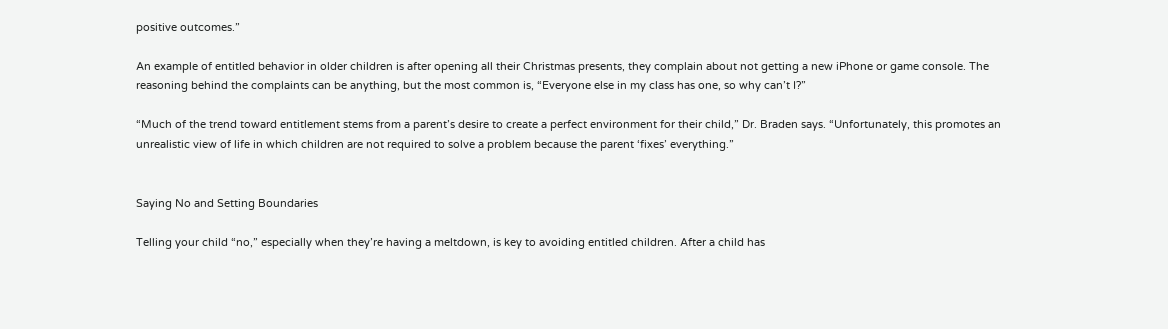positive outcomes.”

An example of entitled behavior in older children is after opening all their Christmas presents, they complain about not getting a new iPhone or game console. The reasoning behind the complaints can be anything, but the most common is, “Everyone else in my class has one, so why can’t I?”

“Much of the trend toward entitlement stems from a parent’s desire to create a perfect environment for their child,” Dr. Braden says. “Unfortunately, this promotes an unrealistic view of life in which children are not required to solve a problem because the parent ‘fixes’ everything.”


Saying No and Setting Boundaries

Telling your child “no,” especially when they’re having a meltdown, is key to avoiding entitled children. After a child has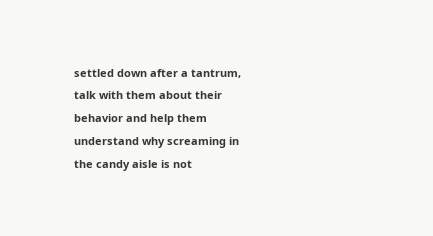settled down after a tantrum, talk with them about their behavior and help them understand why screaming in the candy aisle is not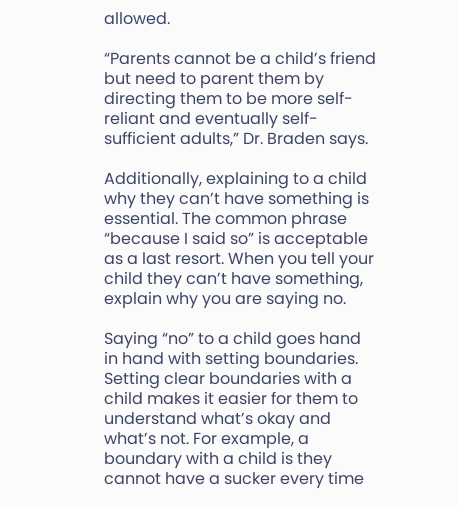allowed.

“Parents cannot be a child’s friend but need to parent them by directing them to be more self-reliant and eventually self-sufficient adults,” Dr. Braden says.

Additionally, explaining to a child why they can’t have something is essential. The common phrase “because I said so” is acceptable as a last resort. When you tell your child they can’t have something, explain why you are saying no.

Saying “no” to a child goes hand in hand with setting boundaries. Setting clear boundaries with a child makes it easier for them to understand what’s okay and what’s not. For example, a boundary with a child is they cannot have a sucker every time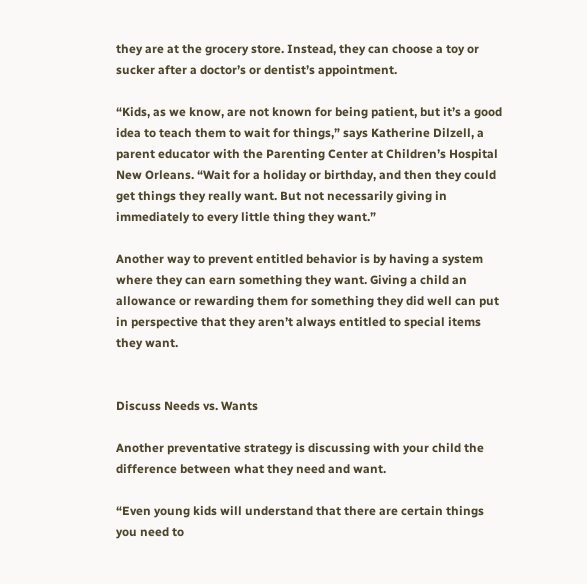they are at the grocery store. Instead, they can choose a toy or sucker after a doctor’s or dentist’s appointment.

“Kids, as we know, are not known for being patient, but it’s a good idea to teach them to wait for things,” says Katherine Dilzell, a parent educator with the Parenting Center at Children’s Hospital New Orleans. “Wait for a holiday or birthday, and then they could get things they really want. But not necessarily giving in immediately to every little thing they want.”

Another way to prevent entitled behavior is by having a system where they can earn something they want. Giving a child an allowance or rewarding them for something they did well can put in perspective that they aren’t always entitled to special items they want.


Discuss Needs vs. Wants

Another preventative strategy is discussing with your child the difference between what they need and want.

“Even young kids will understand that there are certain things you need to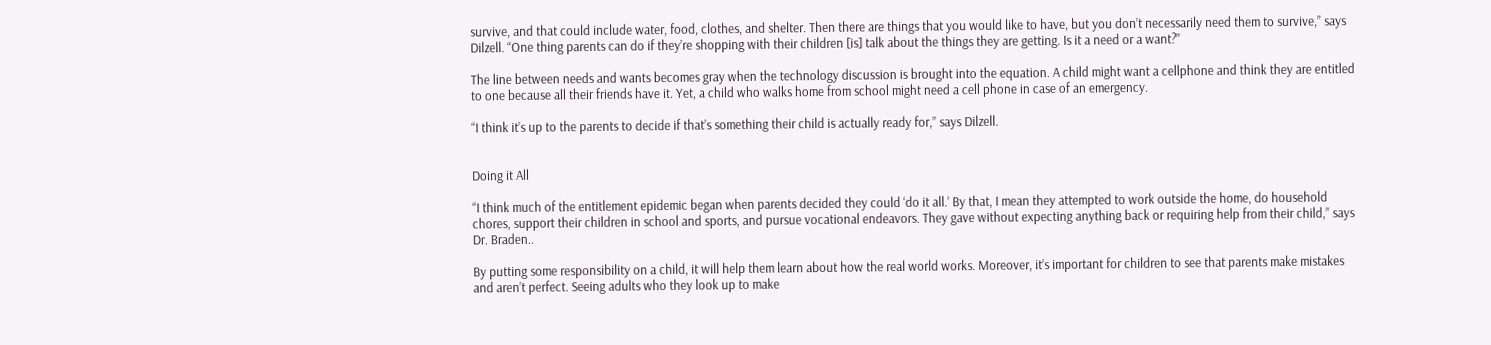survive, and that could include water, food, clothes, and shelter. Then there are things that you would like to have, but you don’t necessarily need them to survive,” says Dilzell. “One thing parents can do if they’re shopping with their children [is] talk about the things they are getting. Is it a need or a want?”

The line between needs and wants becomes gray when the technology discussion is brought into the equation. A child might want a cellphone and think they are entitled to one because all their friends have it. Yet, a child who walks home from school might need a cell phone in case of an emergency.

“I think it’s up to the parents to decide if that’s something their child is actually ready for,” says Dilzell.


Doing it All

“I think much of the entitlement epidemic began when parents decided they could ‘do it all.’ By that, I mean they attempted to work outside the home, do household chores, support their children in school and sports, and pursue vocational endeavors. They gave without expecting anything back or requiring help from their child,” says Dr. Braden..

By putting some responsibility on a child, it will help them learn about how the real world works. Moreover, it’s important for children to see that parents make mistakes and aren’t perfect. Seeing adults who they look up to make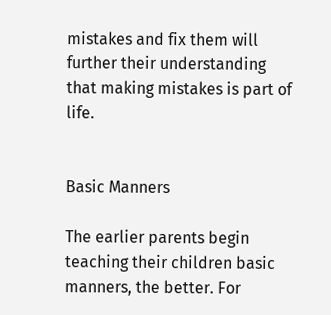mistakes and fix them will further their understanding that making mistakes is part of life.


Basic Manners

The earlier parents begin teaching their children basic manners, the better. For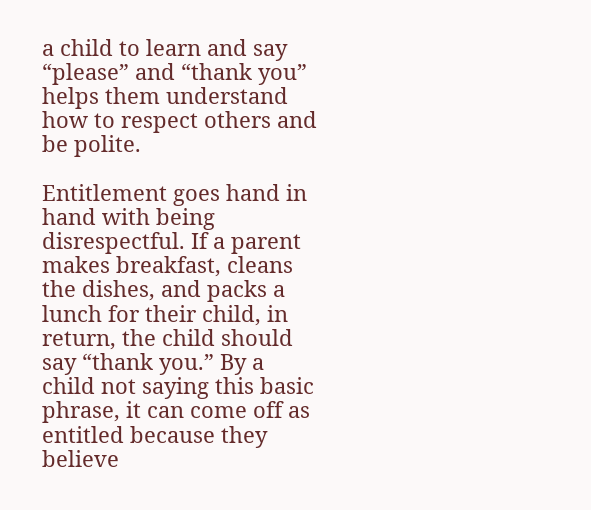a child to learn and say “please” and “thank you” helps them understand how to respect others and be polite.

Entitlement goes hand in hand with being disrespectful. If a parent makes breakfast, cleans the dishes, and packs a lunch for their child, in return, the child should say “thank you.” By a child not saying this basic phrase, it can come off as entitled because they believe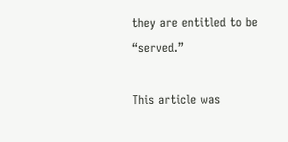they are entitled to be “served.”

This article was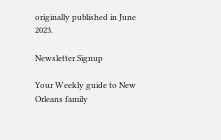originally published in June 2023.

Newsletter Signup

Your Weekly guide to New Orleans family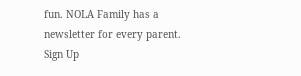fun. NOLA Family has a newsletter for every parent. Sign Up